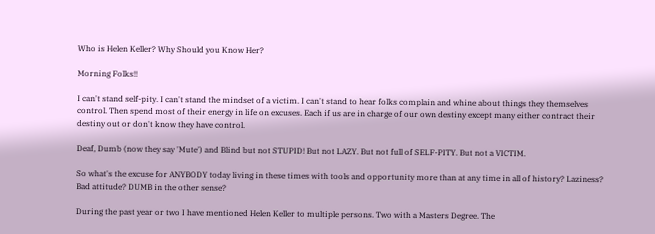Who is Helen Keller? Why Should you Know Her?

Morning Folks!!

I can't stand self-pity. I can't stand the mindset of a victim. I can't stand to hear folks complain and whine about things they themselves control. Then spend most of their energy in life on excuses. Each if us are in charge of our own destiny except many either contract their destiny out or don't know they have control.

Deaf, Dumb (now they say 'Mute') and Blind but not STUPID! But not LAZY. But not full of SELF-PITY. But not a VICTIM.

So what's the excuse for ANYBODY today living in these times with tools and opportunity more than at any time in all of history? Laziness? Bad attitude? DUMB in the other sense?

During the past year or two I have mentioned Helen Keller to multiple persons. Two with a Masters Degree. The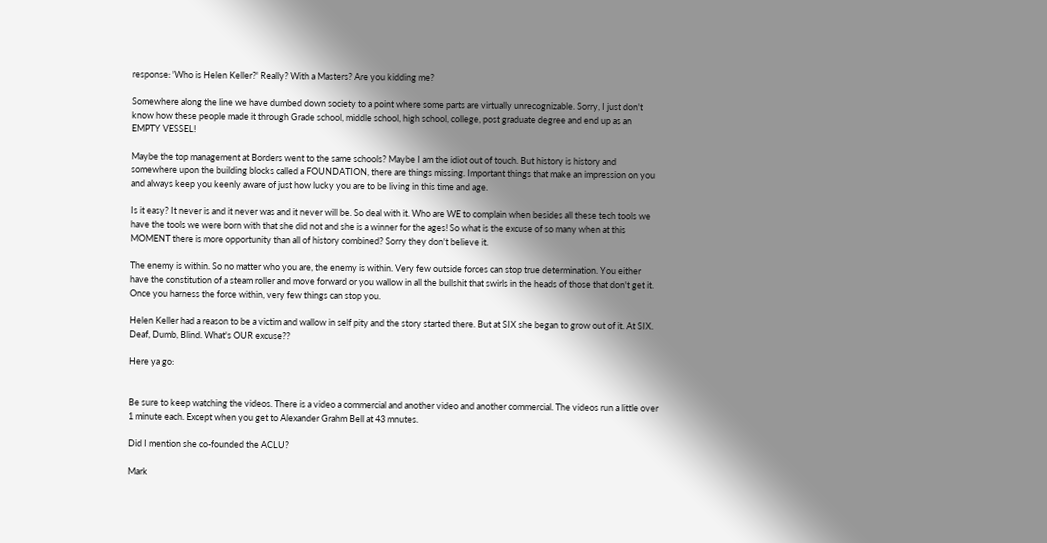response: 'Who is Helen Keller?' Really? With a Masters? Are you kidding me?

Somewhere along the line we have dumbed down society to a point where some parts are virtually unrecognizable. Sorry, I just don't know how these people made it through Grade school, middle school, high school, college, post graduate degree and end up as an EMPTY VESSEL!

Maybe the top management at Borders went to the same schools? Maybe I am the idiot out of touch. But history is history and somewhere upon the building blocks called a FOUNDATION, there are things missing. Important things that make an impression on you and always keep you keenly aware of just how lucky you are to be living in this time and age.

Is it easy? It never is and it never was and it never will be. So deal with it. Who are WE to complain when besides all these tech tools we have the tools we were born with that she did not and she is a winner for the ages! So what is the excuse of so many when at this MOMENT there is more opportunity than all of history combined? Sorry they don't believe it.

The enemy is within. So no matter who you are, the enemy is within. Very few outside forces can stop true determination. You either have the constitution of a steam roller and move forward or you wallow in all the bullshit that swirls in the heads of those that don't get it. Once you harness the force within, very few things can stop you.

Helen Keller had a reason to be a victim and wallow in self pity and the story started there. But at SIX she began to grow out of it. At SIX. Deaf, Dumb, Blind. What's OUR excuse??

Here ya go:


Be sure to keep watching the videos. There is a video a commercial and another video and another commercial. The videos run a little over 1 minute each. Except when you get to Alexander Grahm Bell at 43 mnutes.

Did I mention she co-founded the ACLU?

Mark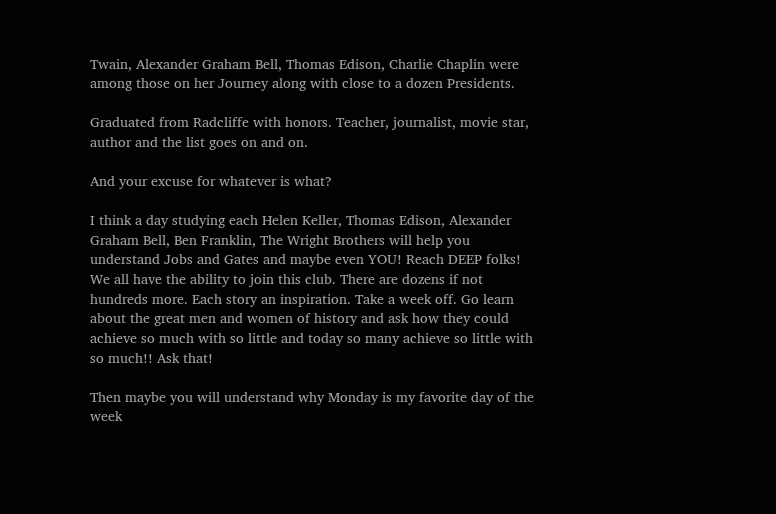Twain, Alexander Graham Bell, Thomas Edison, Charlie Chaplin were among those on her Journey along with close to a dozen Presidents.

Graduated from Radcliffe with honors. Teacher, journalist, movie star, author and the list goes on and on.

And your excuse for whatever is what?

I think a day studying each Helen Keller, Thomas Edison, Alexander Graham Bell, Ben Franklin, The Wright Brothers will help you understand Jobs and Gates and maybe even YOU! Reach DEEP folks! We all have the ability to join this club. There are dozens if not hundreds more. Each story an inspiration. Take a week off. Go learn about the great men and women of history and ask how they could achieve so much with so little and today so many achieve so little with so much!! Ask that!

Then maybe you will understand why Monday is my favorite day of the week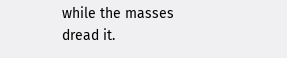while the masses dread it.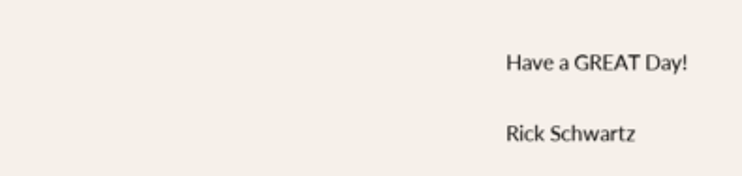Have a GREAT Day!

Rick Schwartz